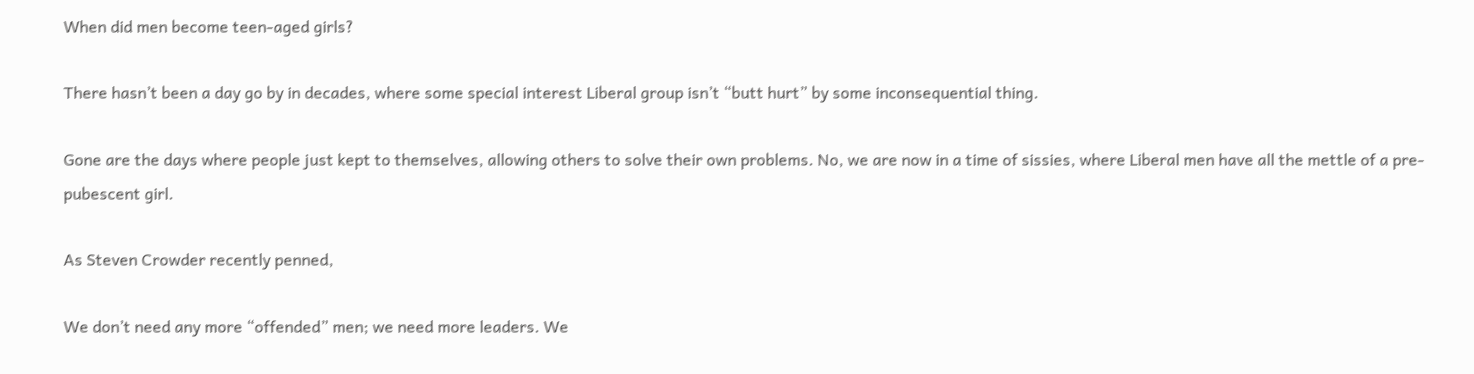When did men become teen-aged girls?

There hasn’t been a day go by in decades, where some special interest Liberal group isn’t “butt hurt” by some inconsequential thing.

Gone are the days where people just kept to themselves, allowing others to solve their own problems. No, we are now in a time of sissies, where Liberal men have all the mettle of a pre-pubescent girl.

As Steven Crowder recently penned,

We don’t need any more “offended” men; we need more leaders. We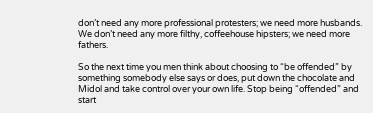don’t need any more professional protesters; we need more husbands. We don’t need any more filthy, coffeehouse hipsters; we need more fathers.

So the next time you men think about choosing to “be offended” by something somebody else says or does, put down the chocolate and Midol and take control over your own life. Stop being “offended” and start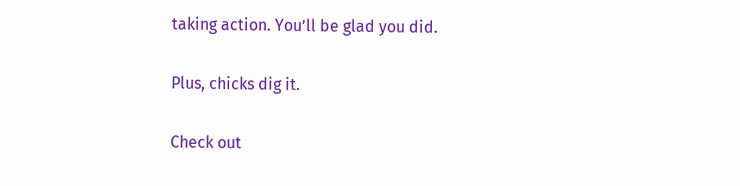taking action. You’ll be glad you did.

Plus, chicks dig it.

Check out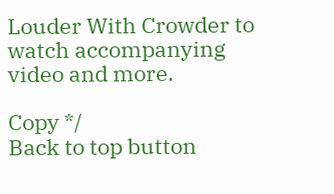Louder With Crowder to watch accompanying video and more.

Copy */
Back to top button